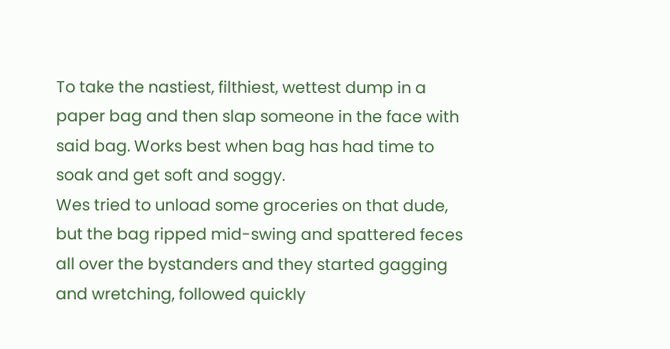To take the nastiest, filthiest, wettest dump in a paper bag and then slap someone in the face with said bag. Works best when bag has had time to soak and get soft and soggy.
Wes tried to unload some groceries on that dude, but the bag ripped mid-swing and spattered feces all over the bystanders and they started gagging and wretching, followed quickly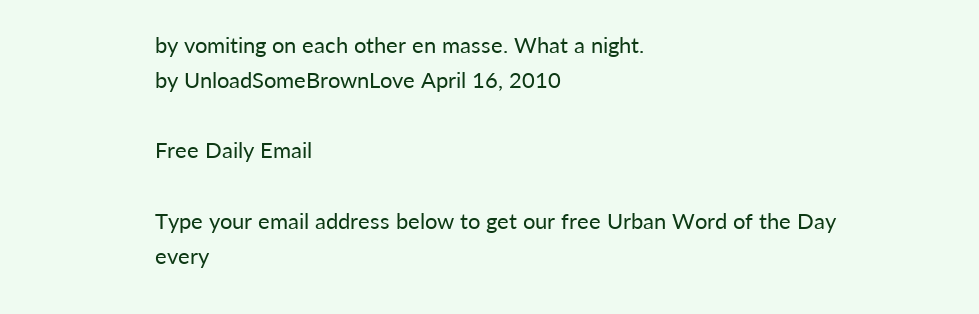by vomiting on each other en masse. What a night.
by UnloadSomeBrownLove April 16, 2010

Free Daily Email

Type your email address below to get our free Urban Word of the Day every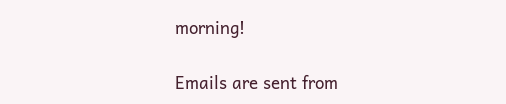morning!

Emails are sent from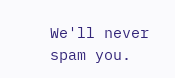We'll never spam you.